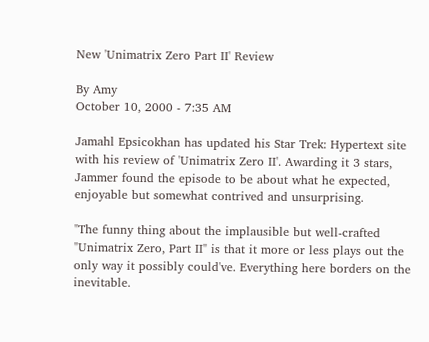New 'Unimatrix Zero Part II' Review

By Amy
October 10, 2000 - 7:35 AM

Jamahl Epsicokhan has updated his Star Trek: Hypertext site with his review of 'Unimatrix Zero II'. Awarding it 3 stars, Jammer found the episode to be about what he expected, enjoyable but somewhat contrived and unsurprising.

"The funny thing about the implausible but well-crafted "Unimatrix Zero, Part II" is that it more or less plays out the only way it possibly could've. Everything here borders on the inevitable.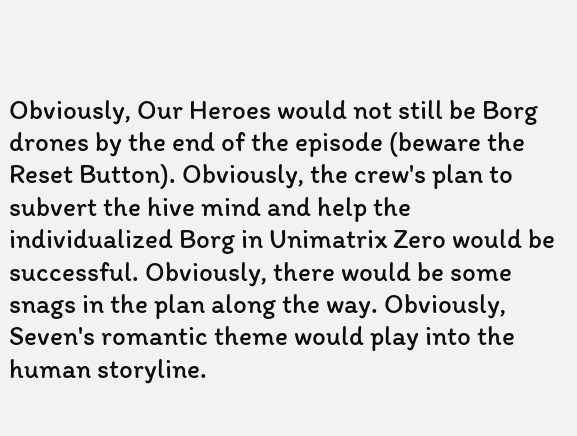Obviously, Our Heroes would not still be Borg drones by the end of the episode (beware the Reset Button). Obviously, the crew's plan to subvert the hive mind and help the individualized Borg in Unimatrix Zero would be successful. Obviously, there would be some snags in the plan along the way. Obviously, Seven's romantic theme would play into the human storyline.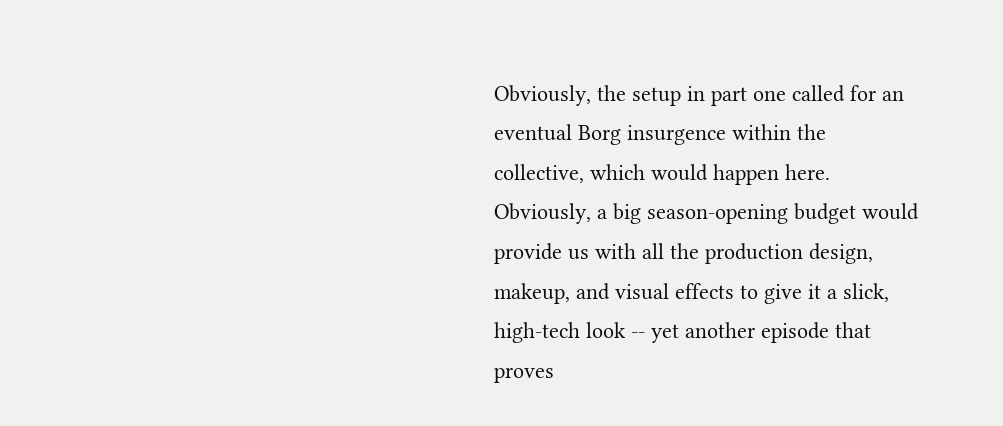Obviously, the setup in part one called for an eventual Borg insurgence within the collective, which would happen here. Obviously, a big season-opening budget would provide us with all the production design, makeup, and visual effects to give it a slick, high-tech look -- yet another episode that proves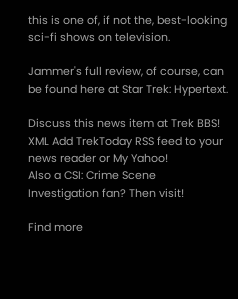this is one of, if not the, best-looking sci-fi shows on television.

Jammer's full review, of course, can be found here at Star Trek: Hypertext.

Discuss this news item at Trek BBS!
XML Add TrekToday RSS feed to your news reader or My Yahoo!
Also a CSI: Crime Scene Investigation fan? Then visit!

Find more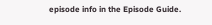episode info in the Episode Guide.